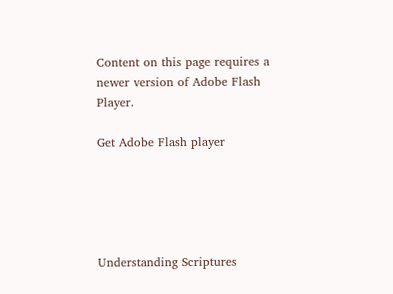Content on this page requires a newer version of Adobe Flash Player.

Get Adobe Flash player





Understanding Scriptures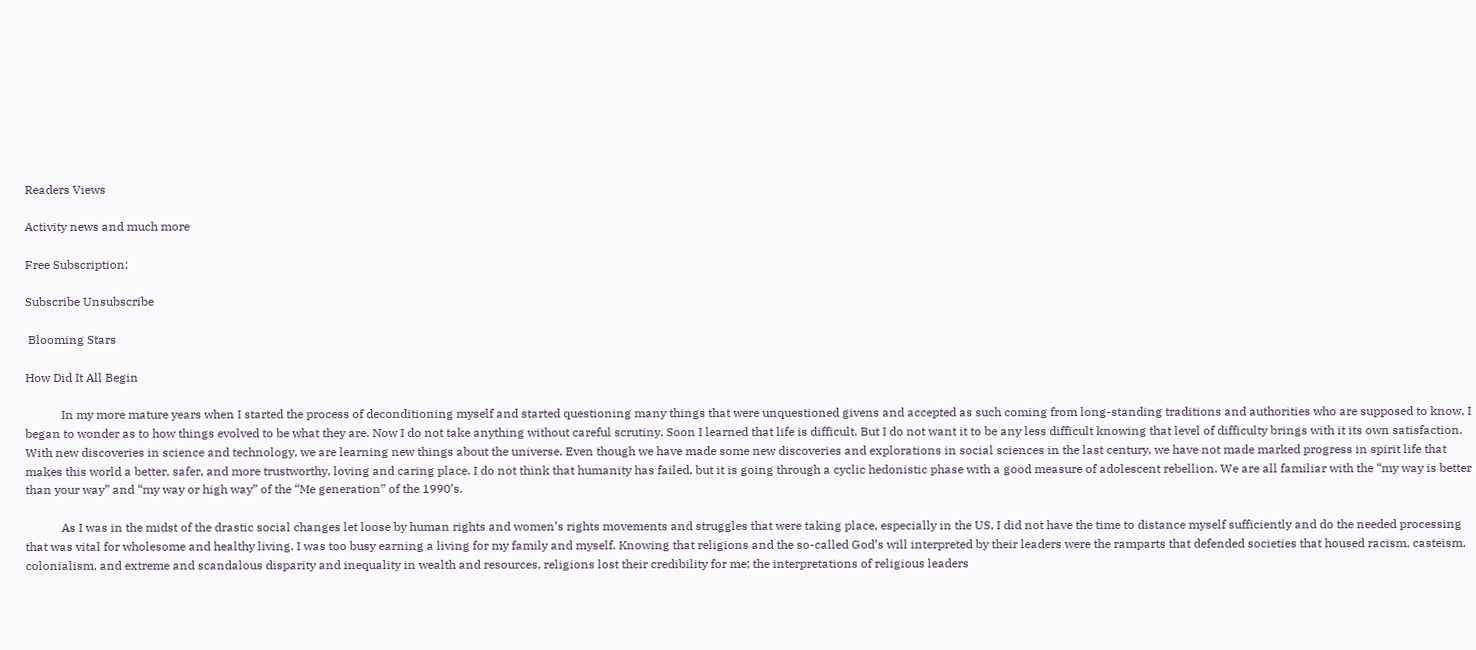Readers Views

Activity news and much more

Free Subscription:

Subscribe Unsubscribe

 Blooming Stars

How Did It All Begin

            In my more mature years when I started the process of deconditioning myself and started questioning many things that were unquestioned givens and accepted as such coming from long-standing traditions and authorities who are supposed to know, I began to wonder as to how things evolved to be what they are. Now I do not take anything without careful scrutiny. Soon I learned that life is difficult. But I do not want it to be any less difficult knowing that level of difficulty brings with it its own satisfaction. With new discoveries in science and technology, we are learning new things about the universe. Even though we have made some new discoveries and explorations in social sciences in the last century, we have not made marked progress in spirit life that makes this world a better, safer, and more trustworthy, loving and caring place. I do not think that humanity has failed, but it is going through a cyclic hedonistic phase with a good measure of adolescent rebellion. We are all familiar with the “my way is better than your way” and “my way or high way” of the “Me generation” of the 1990’s.

            As I was in the midst of the drastic social changes let loose by human rights and women’s rights movements and struggles that were taking place, especially in the US, I did not have the time to distance myself sufficiently and do the needed processing that was vital for wholesome and healthy living. I was too busy earning a living for my family and myself. Knowing that religions and the so-called God’s will interpreted by their leaders were the ramparts that defended societies that housed racism, casteism, colonialism, and extreme and scandalous disparity and inequality in wealth and resources, religions lost their credibility for me; the interpretations of religious leaders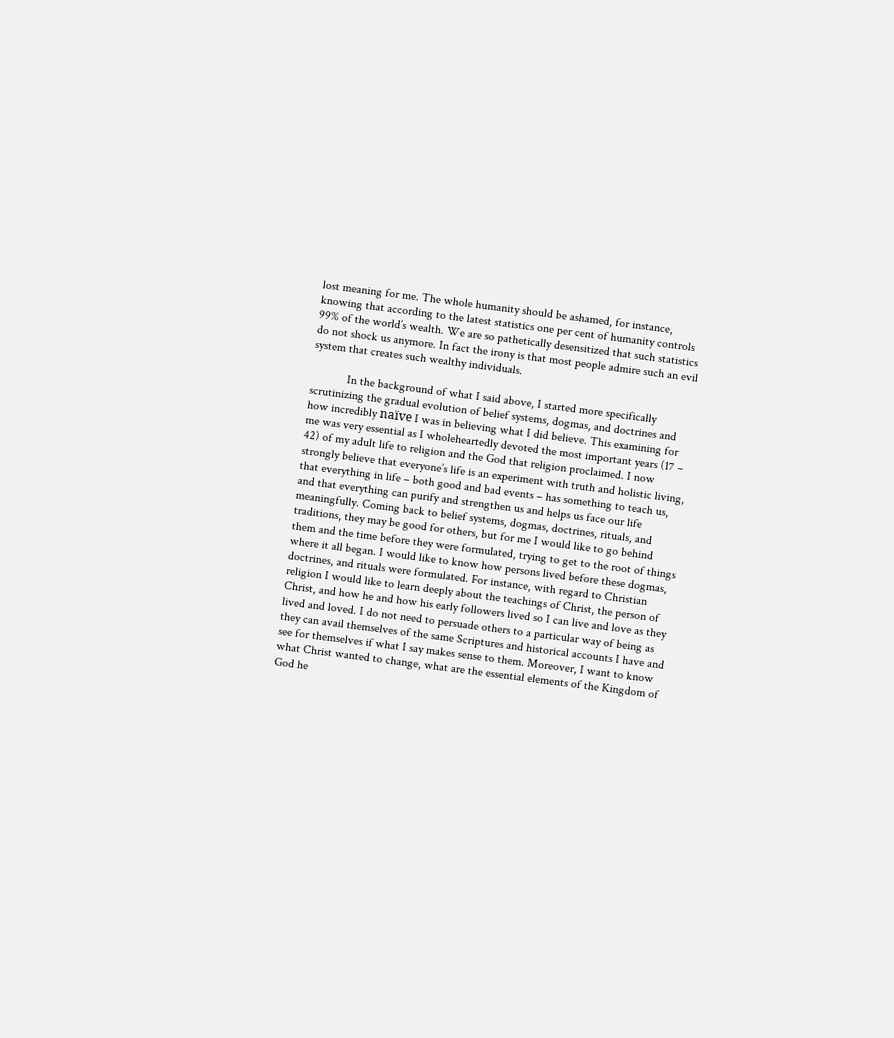lost meaning for me. The whole humanity should be ashamed, for instance, knowing that according to the latest statistics one per cent of humanity controls 99% of the world’s wealth. We are so pathetically desensitized that such statistics do not shock us anymore. In fact the irony is that most people admire such an evil system that creates such wealthy individuals.

            In the background of what I said above, I started more specifically scrutinizing the gradual evolution of belief systems, dogmas, and doctrines and how incredibly naïve I was in believing what I did believe. This examining for me was very essential as I wholeheartedly devoted the most important years (17 – 42) of my adult life to religion and the God that religion proclaimed. I now strongly believe that everyone’s life is an experiment with truth and holistic living, that everything in life – both good and bad events – has something to teach us, and that everything can purify and strengthen us and helps us face our life meaningfully. Coming back to belief systems, dogmas, doctrines, rituals, and traditions, they may be good for others, but for me I would like to go behind them and the time before they were formulated, trying to get to the root of things where it all began. I would like to know how persons lived before these dogmas, doctrines, and rituals were formulated. For instance, with regard to Christian religion I would like to learn deeply about the teachings of Christ, the person of Christ, and how he and how his early followers lived so I can live and love as they lived and loved. I do not need to persuade others to a particular way of being as they can avail themselves of the same Scriptures and historical accounts I have and see for themselves if what I say makes sense to them. Moreover, I want to know what Christ wanted to change, what are the essential elements of the Kingdom of God he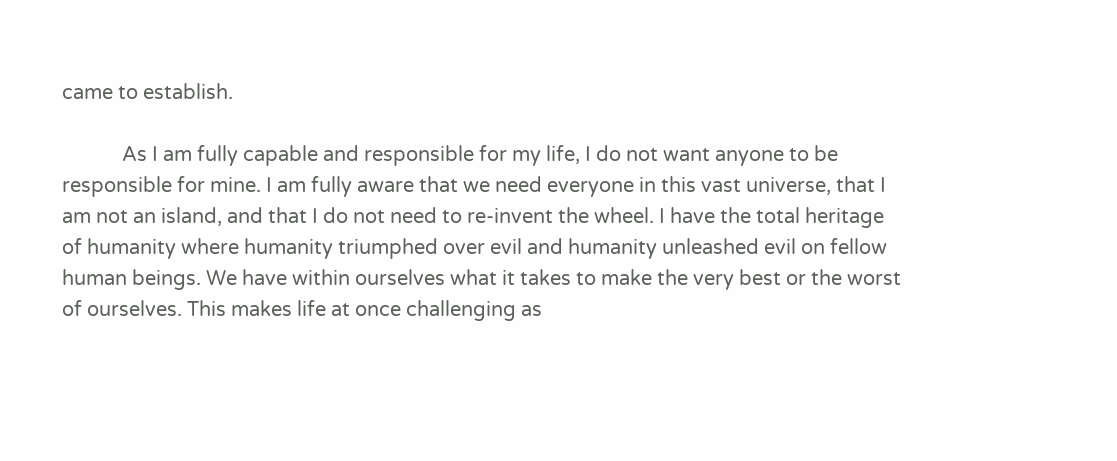came to establish.

            As I am fully capable and responsible for my life, I do not want anyone to be responsible for mine. I am fully aware that we need everyone in this vast universe, that I am not an island, and that I do not need to re-invent the wheel. I have the total heritage of humanity where humanity triumphed over evil and humanity unleashed evil on fellow human beings. We have within ourselves what it takes to make the very best or the worst of ourselves. This makes life at once challenging as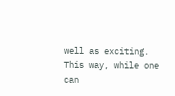well as exciting. This way, while one can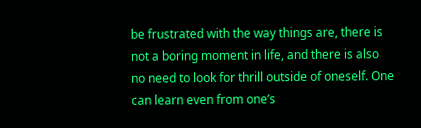be frustrated with the way things are, there is not a boring moment in life, and there is also no need to look for thrill outside of oneself. One can learn even from one’s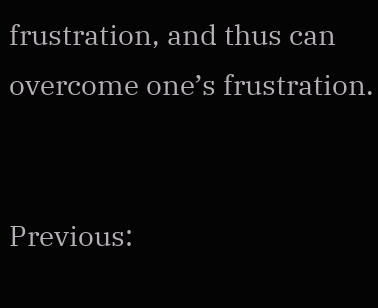frustration, and thus can overcome one’s frustration.


Previous: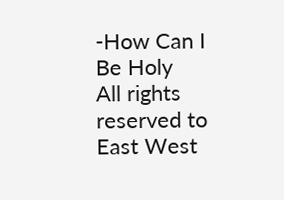-How Can I Be Holy
All rights reserved to East West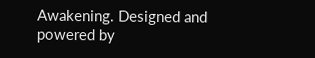Awakening. Designed and powered by